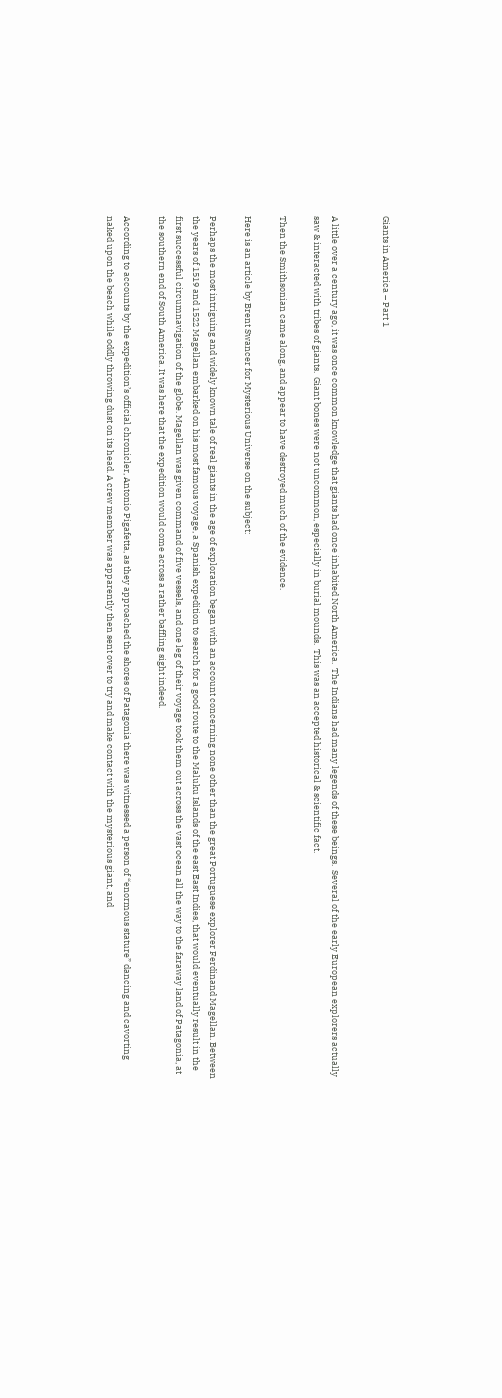Giants in America – Part 1


A little over a century ago, it was once common knowledge that giants had once inhabited North America.  The Indians had many legends of these beings.  Several of the early European explorers actually saw & interacted with tribes of giants.  Giant bones were not uncommon, especially in burial mounds.  This was an accepted historical & scientific fact.

Then the Smithsonian came along, and appear to have destroyed much of the evidence.

Here is an article by Brent Swancer for Mysterious Universe on the subject:

Perhaps the most intriguing and widely known tale of real giants in the age of exploration began with an account concerning none other than the great Portuguese explorer Ferdinand Magellan. Between the years of 1519 and 1522 Magellan embarked on his most famous voyage, a Spanish expedition to search for a good route to the Maluku Islands of the east East Indies, that would eventually result in the first successful circumnavigation of the globe. Magellan was given command of five vessels, and one leg of their voyage took them out across the vast ocean all the way to the faraway land of Patagonia, at the southern end of South America. It was here that the expedition would come across a rather baffling sight indeed.

According to accounts by the expedition’s official chronicler, Antonio Pigafetta, as they approached the shores of Patagonia there was witnessed a person of “enormous stature” dancing and cavorting naked upon the beach while oddly throwing dust on its head. A crew member was apparently then sent over to try and make contact with the mysterious giant, and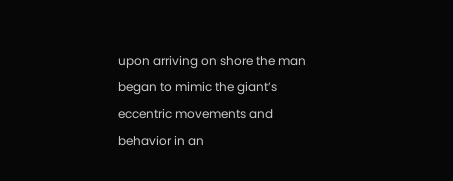upon arriving on shore the man began to mimic the giant’s eccentric movements and behavior in an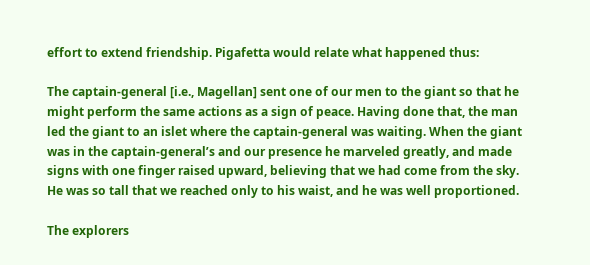effort to extend friendship. Pigafetta would relate what happened thus:

The captain-general [i.e., Magellan] sent one of our men to the giant so that he might perform the same actions as a sign of peace. Having done that, the man led the giant to an islet where the captain-general was waiting. When the giant was in the captain-general’s and our presence he marveled greatly, and made signs with one finger raised upward, believing that we had come from the sky. He was so tall that we reached only to his waist, and he was well proportioned.

The explorers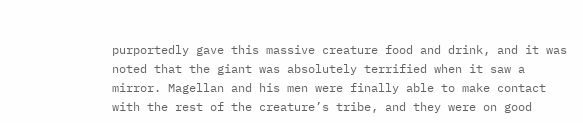purportedly gave this massive creature food and drink, and it was noted that the giant was absolutely terrified when it saw a mirror. Magellan and his men were finally able to make contact with the rest of the creature’s tribe, and they were on good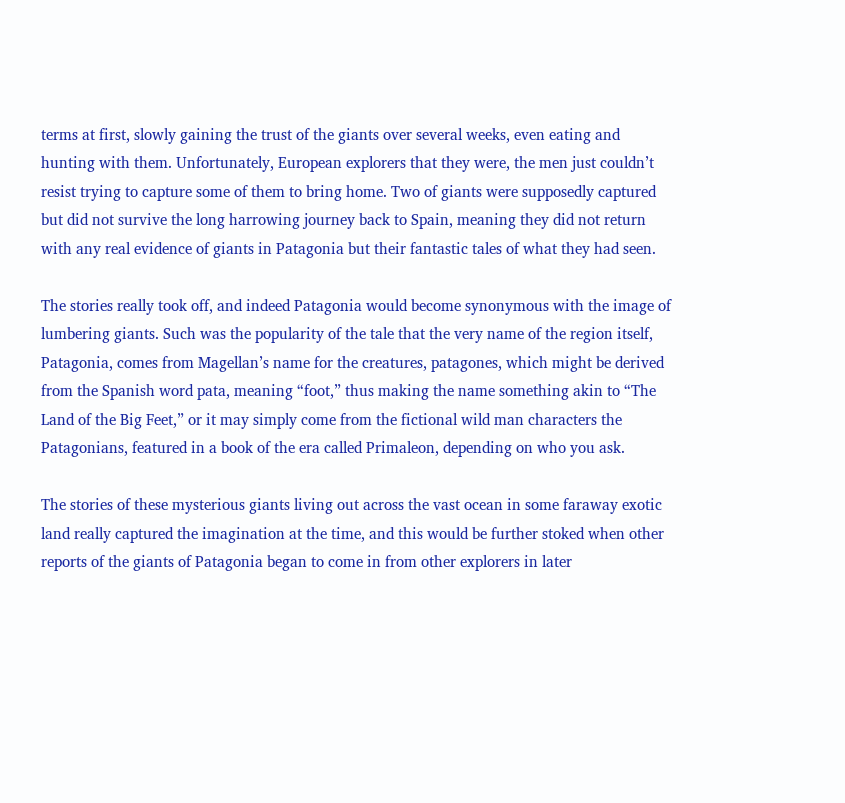terms at first, slowly gaining the trust of the giants over several weeks, even eating and hunting with them. Unfortunately, European explorers that they were, the men just couldn’t resist trying to capture some of them to bring home. Two of giants were supposedly captured but did not survive the long harrowing journey back to Spain, meaning they did not return with any real evidence of giants in Patagonia but their fantastic tales of what they had seen.

The stories really took off, and indeed Patagonia would become synonymous with the image of lumbering giants. Such was the popularity of the tale that the very name of the region itself, Patagonia, comes from Magellan’s name for the creatures, patagones, which might be derived from the Spanish word pata, meaning “foot,” thus making the name something akin to “The Land of the Big Feet,” or it may simply come from the fictional wild man characters the Patagonians, featured in a book of the era called Primaleon, depending on who you ask.

The stories of these mysterious giants living out across the vast ocean in some faraway exotic land really captured the imagination at the time, and this would be further stoked when other reports of the giants of Patagonia began to come in from other explorers in later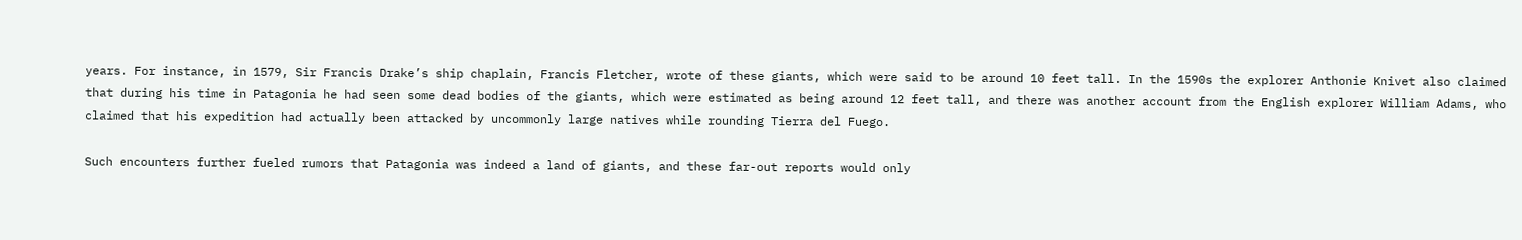years. For instance, in 1579, Sir Francis Drake’s ship chaplain, Francis Fletcher, wrote of these giants, which were said to be around 10 feet tall. In the 1590s the explorer Anthonie Knivet also claimed that during his time in Patagonia he had seen some dead bodies of the giants, which were estimated as being around 12 feet tall, and there was another account from the English explorer William Adams, who claimed that his expedition had actually been attacked by uncommonly large natives while rounding Tierra del Fuego.

Such encounters further fueled rumors that Patagonia was indeed a land of giants, and these far-out reports would only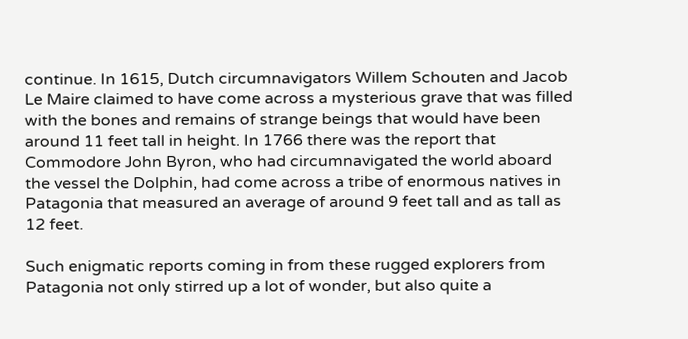continue. In 1615, Dutch circumnavigators Willem Schouten and Jacob Le Maire claimed to have come across a mysterious grave that was filled with the bones and remains of strange beings that would have been around 11 feet tall in height. In 1766 there was the report that Commodore John Byron, who had circumnavigated the world aboard the vessel the Dolphin, had come across a tribe of enormous natives in Patagonia that measured an average of around 9 feet tall and as tall as 12 feet.

Such enigmatic reports coming in from these rugged explorers from Patagonia not only stirred up a lot of wonder, but also quite a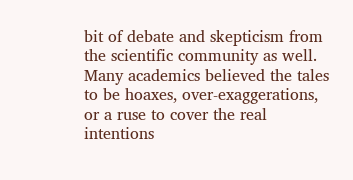bit of debate and skepticism from the scientific community as well. Many academics believed the tales to be hoaxes, over-exaggerations, or a ruse to cover the real intentions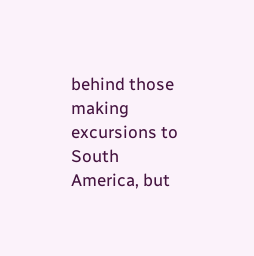behind those making excursions to South America, but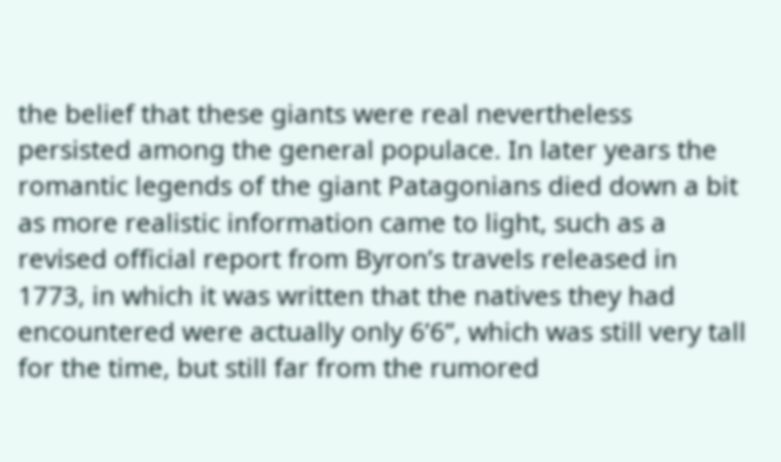the belief that these giants were real nevertheless persisted among the general populace. In later years the romantic legends of the giant Patagonians died down a bit as more realistic information came to light, such as a revised official report from Byron’s travels released in 1773, in which it was written that the natives they had encountered were actually only 6’6”, which was still very tall for the time, but still far from the rumored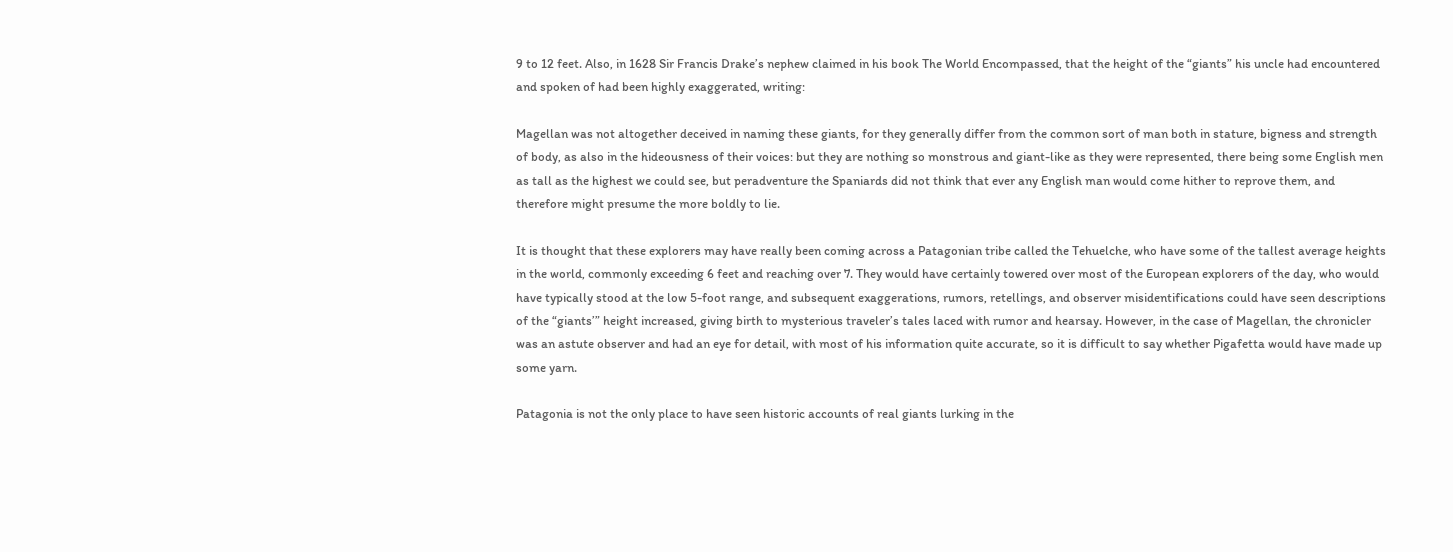9 to 12 feet. Also, in 1628 Sir Francis Drake’s nephew claimed in his book The World Encompassed, that the height of the “giants” his uncle had encountered and spoken of had been highly exaggerated, writing:

Magellan was not altogether deceived in naming these giants, for they generally differ from the common sort of man both in stature, bigness and strength of body, as also in the hideousness of their voices: but they are nothing so monstrous and giant-like as they were represented, there being some English men as tall as the highest we could see, but peradventure the Spaniards did not think that ever any English man would come hither to reprove them, and therefore might presume the more boldly to lie.

It is thought that these explorers may have really been coming across a Patagonian tribe called the Tehuelche, who have some of the tallest average heights in the world, commonly exceeding 6 feet and reaching over 7. They would have certainly towered over most of the European explorers of the day, who would have typically stood at the low 5-foot range, and subsequent exaggerations, rumors, retellings, and observer misidentifications could have seen descriptions of the “giants’” height increased, giving birth to mysterious traveler’s tales laced with rumor and hearsay. However, in the case of Magellan, the chronicler was an astute observer and had an eye for detail, with most of his information quite accurate, so it is difficult to say whether Pigafetta would have made up some yarn.

Patagonia is not the only place to have seen historic accounts of real giants lurking in the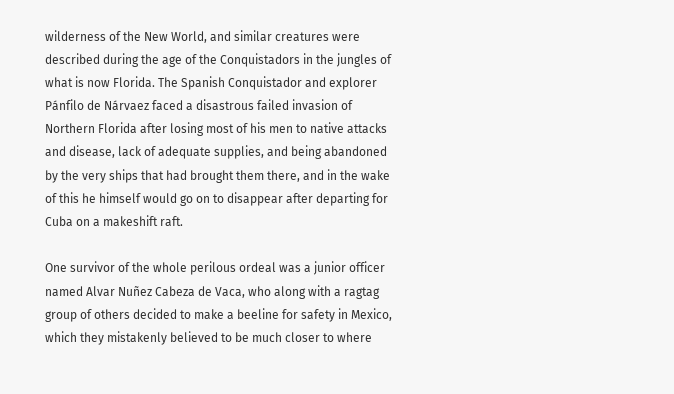wilderness of the New World, and similar creatures were described during the age of the Conquistadors in the jungles of what is now Florida. The Spanish Conquistador and explorer Pánfilo de Nárvaez faced a disastrous failed invasion of Northern Florida after losing most of his men to native attacks and disease, lack of adequate supplies, and being abandoned by the very ships that had brought them there, and in the wake of this he himself would go on to disappear after departing for Cuba on a makeshift raft.

One survivor of the whole perilous ordeal was a junior officer named Alvar Nuñez Cabeza de Vaca, who along with a ragtag group of others decided to make a beeline for safety in Mexico, which they mistakenly believed to be much closer to where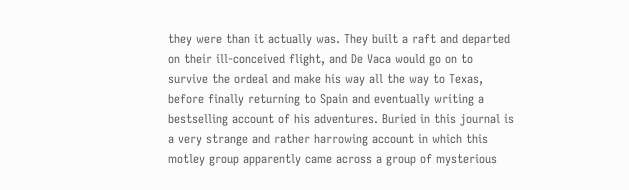they were than it actually was. They built a raft and departed on their ill-conceived flight, and De Vaca would go on to survive the ordeal and make his way all the way to Texas, before finally returning to Spain and eventually writing a bestselling account of his adventures. Buried in this journal is a very strange and rather harrowing account in which this motley group apparently came across a group of mysterious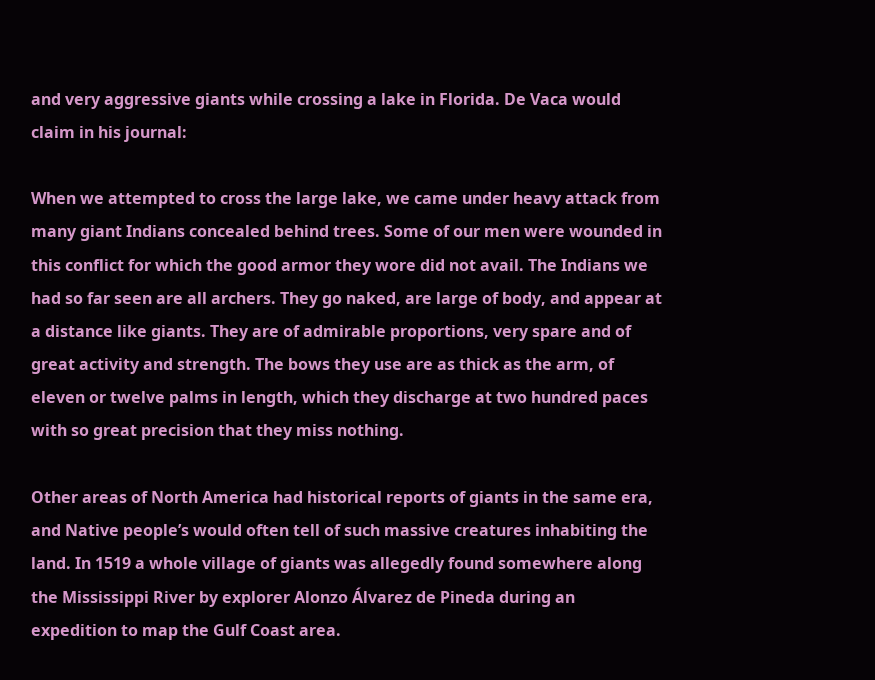and very aggressive giants while crossing a lake in Florida. De Vaca would claim in his journal:

When we attempted to cross the large lake, we came under heavy attack from many giant Indians concealed behind trees. Some of our men were wounded in this conflict for which the good armor they wore did not avail. The Indians we had so far seen are all archers. They go naked, are large of body, and appear at a distance like giants. They are of admirable proportions, very spare and of great activity and strength. The bows they use are as thick as the arm, of eleven or twelve palms in length, which they discharge at two hundred paces with so great precision that they miss nothing.

Other areas of North America had historical reports of giants in the same era, and Native people’s would often tell of such massive creatures inhabiting the land. In 1519 a whole village of giants was allegedly found somewhere along the Mississippi River by explorer Alonzo Álvarez de Pineda during an expedition to map the Gulf Coast area.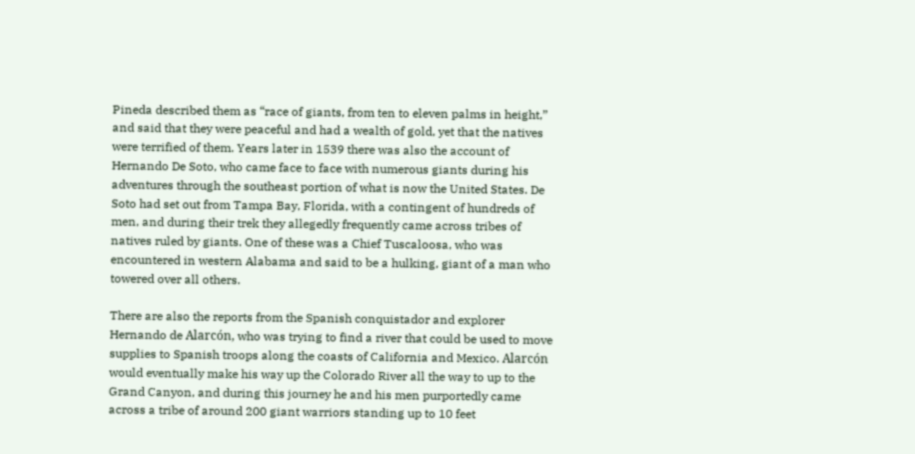Pineda described them as “race of giants, from ten to eleven palms in height,” and said that they were peaceful and had a wealth of gold, yet that the natives were terrified of them. Years later in 1539 there was also the account of Hernando De Soto, who came face to face with numerous giants during his adventures through the southeast portion of what is now the United States. De Soto had set out from Tampa Bay, Florida, with a contingent of hundreds of men, and during their trek they allegedly frequently came across tribes of natives ruled by giants. One of these was a Chief Tuscaloosa, who was encountered in western Alabama and said to be a hulking, giant of a man who towered over all others.

There are also the reports from the Spanish conquistador and explorer Hernando de Alarcón, who was trying to find a river that could be used to move supplies to Spanish troops along the coasts of California and Mexico. Alarcón would eventually make his way up the Colorado River all the way to up to the Grand Canyon, and during this journey he and his men purportedly came across a tribe of around 200 giant warriors standing up to 10 feet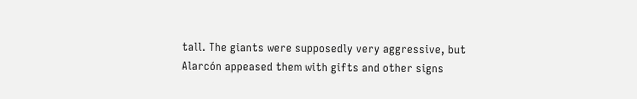tall. The giants were supposedly very aggressive, but Alarcón appeased them with gifts and other signs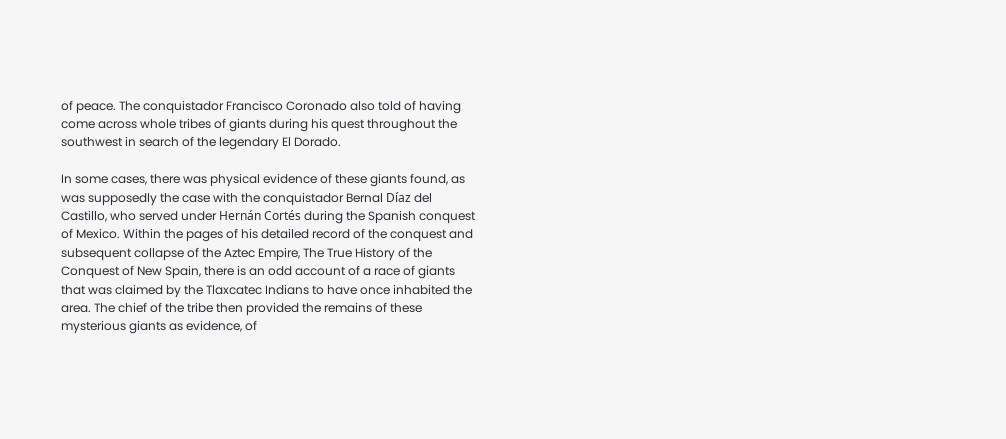of peace. The conquistador Francisco Coronado also told of having come across whole tribes of giants during his quest throughout the southwest in search of the legendary El Dorado.

In some cases, there was physical evidence of these giants found, as was supposedly the case with the conquistador Bernal Díaz del Castillo, who served under Hernán Cortés during the Spanish conquest of Mexico. Within the pages of his detailed record of the conquest and subsequent collapse of the Aztec Empire, The True History of the Conquest of New Spain, there is an odd account of a race of giants that was claimed by the Tlaxcatec Indians to have once inhabited the area. The chief of the tribe then provided the remains of these mysterious giants as evidence, of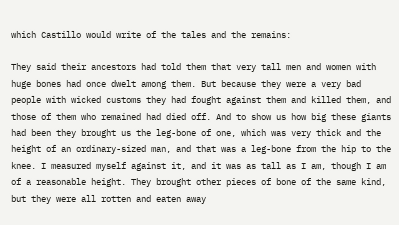which Castillo would write of the tales and the remains:

They said their ancestors had told them that very tall men and women with huge bones had once dwelt among them. But because they were a very bad people with wicked customs they had fought against them and killed them, and those of them who remained had died off. And to show us how big these giants had been they brought us the leg-bone of one, which was very thick and the height of an ordinary-sized man, and that was a leg-bone from the hip to the knee. I measured myself against it, and it was as tall as I am, though I am of a reasonable height. They brought other pieces of bone of the same kind, but they were all rotten and eaten away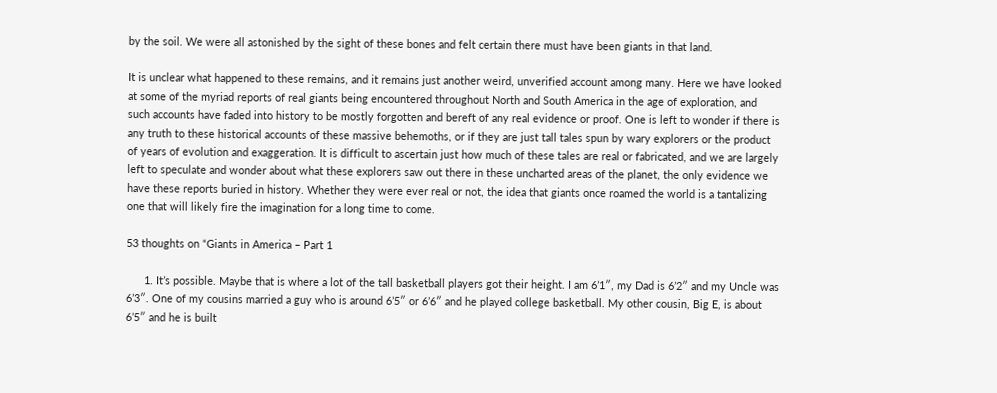by the soil. We were all astonished by the sight of these bones and felt certain there must have been giants in that land.

It is unclear what happened to these remains, and it remains just another weird, unverified account among many. Here we have looked at some of the myriad reports of real giants being encountered throughout North and South America in the age of exploration, and such accounts have faded into history to be mostly forgotten and bereft of any real evidence or proof. One is left to wonder if there is any truth to these historical accounts of these massive behemoths, or if they are just tall tales spun by wary explorers or the product of years of evolution and exaggeration. It is difficult to ascertain just how much of these tales are real or fabricated, and we are largely left to speculate and wonder about what these explorers saw out there in these uncharted areas of the planet, the only evidence we have these reports buried in history. Whether they were ever real or not, the idea that giants once roamed the world is a tantalizing one that will likely fire the imagination for a long time to come.

53 thoughts on “Giants in America – Part 1

      1. It’s possible. Maybe that is where a lot of the tall basketball players got their height. I am 6’1″, my Dad is 6’2″ and my Uncle was 6’3″. One of my cousins married a guy who is around 6’5″ or 6’6″ and he played college basketball. My other cousin, Big E, is about 6’5″ and he is built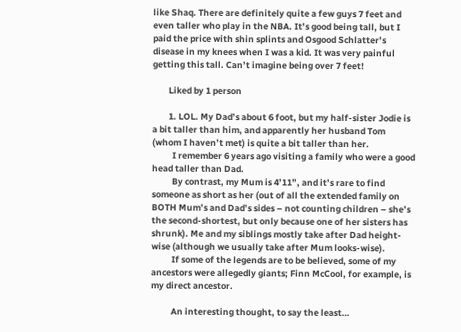like Shaq. There are definitely quite a few guys 7 feet and even taller who play in the NBA. It’s good being tall, but I paid the price with shin splints and Osgood Schlatter’s disease in my knees when I was a kid. It was very painful getting this tall. Can’t imagine being over 7 feet!

        Liked by 1 person

        1. LOL. My Dad’s about 6 foot, but my half-sister Jodie is a bit taller than him, and apparently her husband Tom (whom I haven’t met) is quite a bit taller than her.
          I remember 6 years ago visiting a family who were a good head taller than Dad.
          By contrast, my Mum is 4’11”, and it’s rare to find someone as short as her (out of all the extended family on BOTH Mum’s and Dad’s sides – not counting children – she’s the second-shortest, but only because one of her sisters has shrunk). Me and my siblings mostly take after Dad height-wise (although we usually take after Mum looks-wise).
          If some of the legends are to be believed, some of my ancestors were allegedly giants; Finn McCool, for example, is my direct ancestor.

          An interesting thought, to say the least…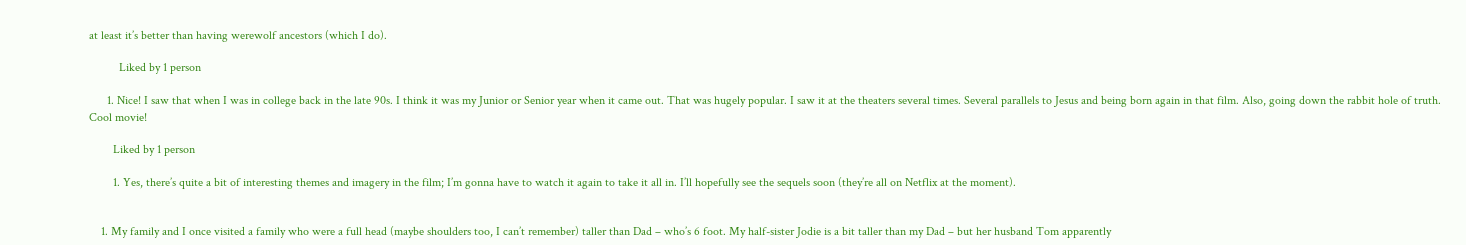at least it’s better than having werewolf ancestors (which I do).

          Liked by 1 person

      1. Nice! I saw that when I was in college back in the late 90s. I think it was my Junior or Senior year when it came out. That was hugely popular. I saw it at the theaters several times. Several parallels to Jesus and being born again in that film. Also, going down the rabbit hole of truth. Cool movie!

        Liked by 1 person

        1. Yes, there’s quite a bit of interesting themes and imagery in the film; I’m gonna have to watch it again to take it all in. I’ll hopefully see the sequels soon (they’re all on Netflix at the moment).


    1. My family and I once visited a family who were a full head (maybe shoulders too, I can’t remember) taller than Dad – who’s 6 foot. My half-sister Jodie is a bit taller than my Dad – but her husband Tom apparently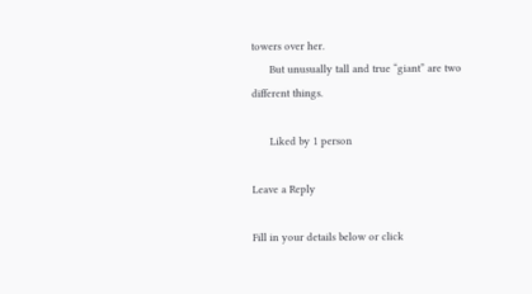towers over her.
      But unusually tall and true “giant” are two different things.

      Liked by 1 person

Leave a Reply

Fill in your details below or click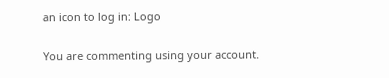an icon to log in: Logo

You are commenting using your account.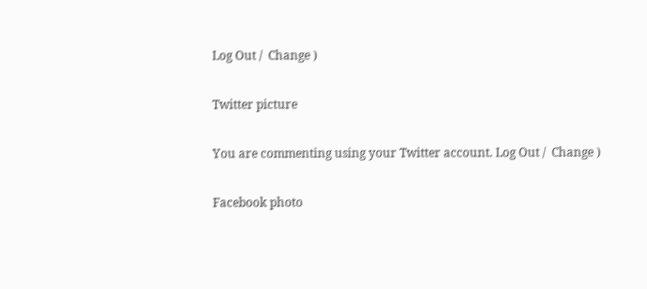Log Out /  Change )

Twitter picture

You are commenting using your Twitter account. Log Out /  Change )

Facebook photo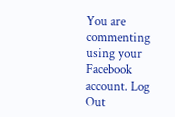You are commenting using your Facebook account. Log Out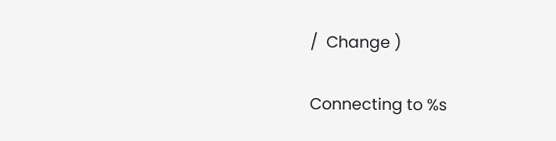/  Change )

Connecting to %s